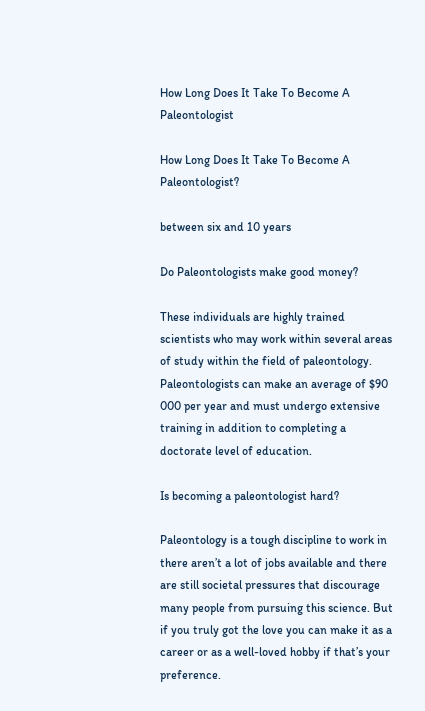How Long Does It Take To Become A Paleontologist

How Long Does It Take To Become A Paleontologist?

between six and 10 years

Do Paleontologists make good money?

These individuals are highly trained scientists who may work within several areas of study within the field of paleontology. Paleontologists can make an average of $90 000 per year and must undergo extensive training in addition to completing a doctorate level of education.

Is becoming a paleontologist hard?

Paleontology is a tough discipline to work in there aren’t a lot of jobs available and there are still societal pressures that discourage many people from pursuing this science. But if you truly got the love you can make it as a career or as a well-loved hobby if that’s your preference.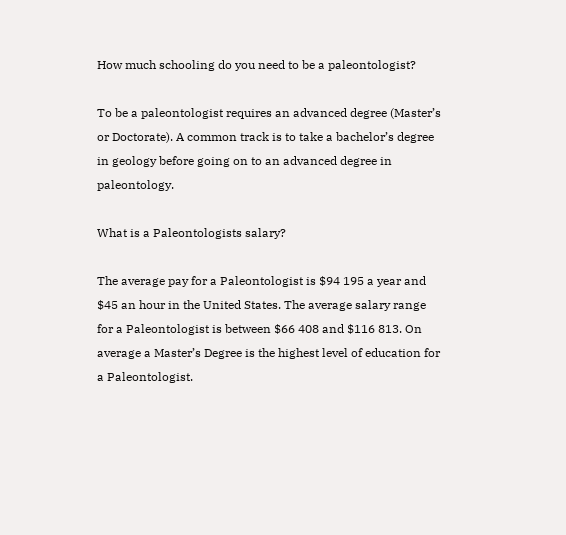How much schooling do you need to be a paleontologist?

To be a paleontologist requires an advanced degree (Master’s or Doctorate). A common track is to take a bachelor’s degree in geology before going on to an advanced degree in paleontology.

What is a Paleontologists salary?

The average pay for a Paleontologist is $94 195 a year and $45 an hour in the United States. The average salary range for a Paleontologist is between $66 408 and $116 813. On average a Master’s Degree is the highest level of education for a Paleontologist.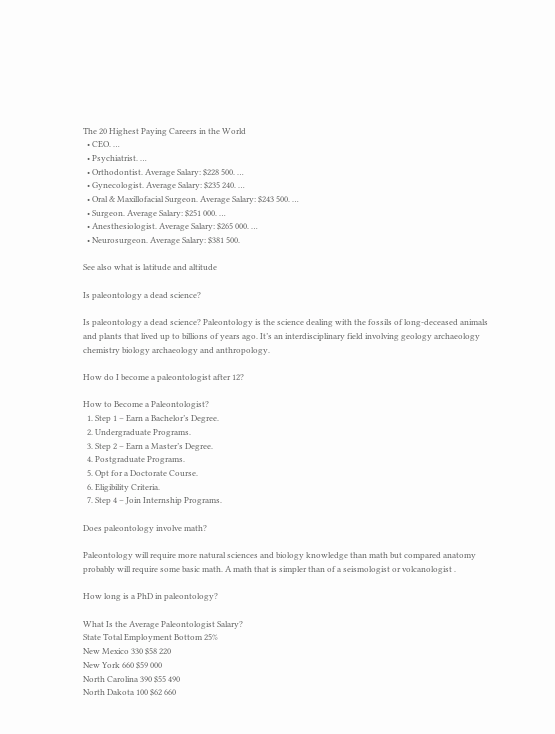The 20 Highest Paying Careers in the World
  • CEO. …
  • Psychiatrist. …
  • Orthodontist. Average Salary: $228 500. …
  • Gynecologist. Average Salary: $235 240. …
  • Oral & Maxillofacial Surgeon. Average Salary: $243 500. …
  • Surgeon. Average Salary: $251 000. …
  • Anesthesiologist. Average Salary: $265 000. …
  • Neurosurgeon. Average Salary: $381 500.

See also what is latitude and altitude

Is paleontology a dead science?

Is paleontology a dead science? Paleontology is the science dealing with the fossils of long-deceased animals and plants that lived up to billions of years ago. It’s an interdisciplinary field involving geology archaeology chemistry biology archaeology and anthropology.

How do I become a paleontologist after 12?

How to Become a Paleontologist?
  1. Step 1 – Earn a Bachelor’s Degree.
  2. Undergraduate Programs.
  3. Step 2 – Earn a Master’s Degree.
  4. Postgraduate Programs.
  5. Opt for a Doctorate Course.
  6. Eligibility Criteria.
  7. Step 4 – Join Internship Programs.

Does paleontology involve math?

Paleontology will require more natural sciences and biology knowledge than math but compared anatomy probably will require some basic math. A math that is simpler than of a seismologist or volcanologist .

How long is a PhD in paleontology?

What Is the Average Paleontologist Salary?
State Total Employment Bottom 25%
New Mexico 330 $58 220
New York 660 $59 000
North Carolina 390 $55 490
North Dakota 100 $62 660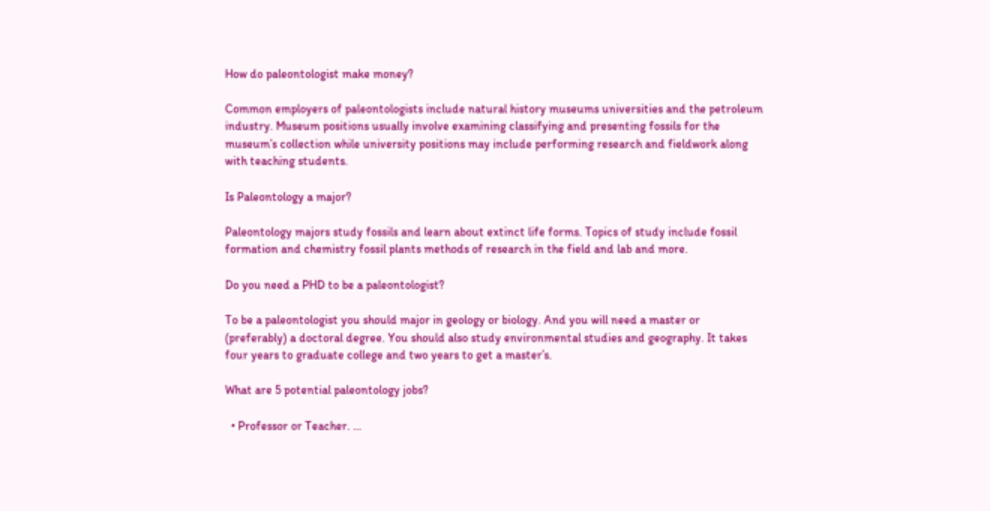How do paleontologist make money?

Common employers of paleontologists include natural history museums universities and the petroleum industry. Museum positions usually involve examining classifying and presenting fossils for the museum’s collection while university positions may include performing research and fieldwork along with teaching students.

Is Paleontology a major?

Paleontology majors study fossils and learn about extinct life forms. Topics of study include fossil formation and chemistry fossil plants methods of research in the field and lab and more.

Do you need a PHD to be a paleontologist?

To be a paleontologist you should major in geology or biology. And you will need a master or (preferably) a doctoral degree. You should also study environmental studies and geography. It takes four years to graduate college and two years to get a master’s.

What are 5 potential paleontology jobs?

  • Professor or Teacher. …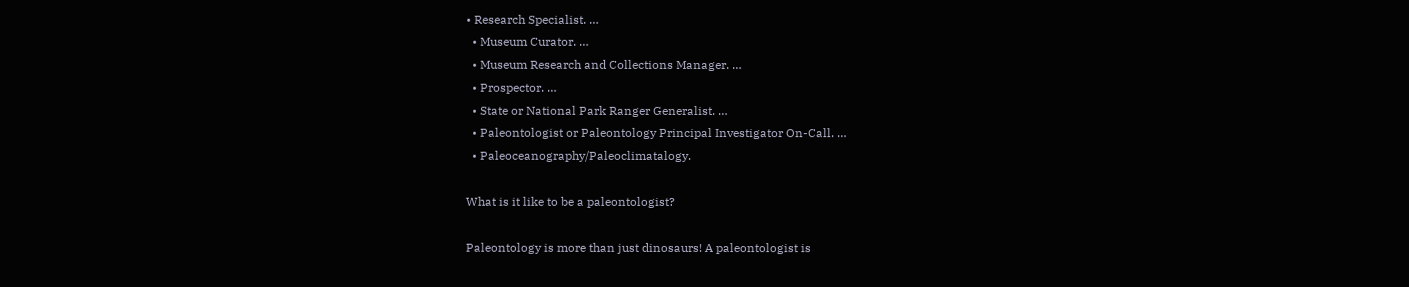• Research Specialist. …
  • Museum Curator. …
  • Museum Research and Collections Manager. …
  • Prospector. …
  • State or National Park Ranger Generalist. …
  • Paleontologist or Paleontology Principal Investigator On-Call. …
  • Paleoceanography/Paleoclimatalogy.

What is it like to be a paleontologist?

Paleontology is more than just dinosaurs! A paleontologist is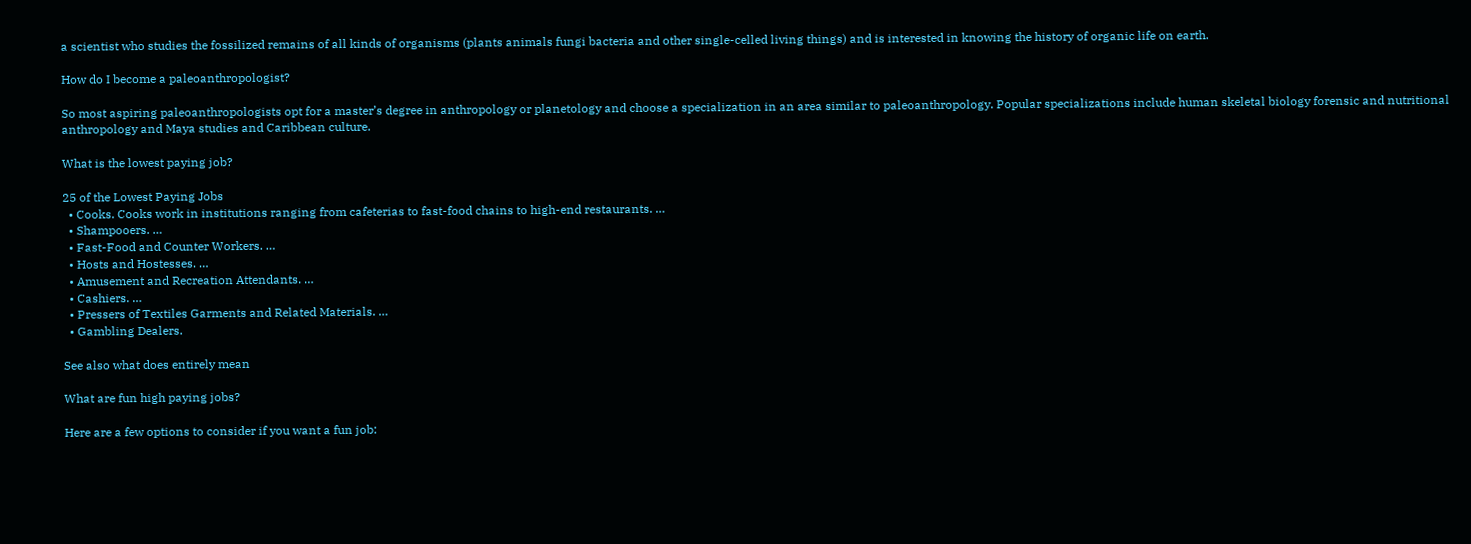a scientist who studies the fossilized remains of all kinds of organisms (plants animals fungi bacteria and other single-celled living things) and is interested in knowing the history of organic life on earth.

How do I become a paleoanthropologist?

So most aspiring paleoanthropologists opt for a master’s degree in anthropology or planetology and choose a specialization in an area similar to paleoanthropology. Popular specializations include human skeletal biology forensic and nutritional anthropology and Maya studies and Caribbean culture.

What is the lowest paying job?

25 of the Lowest Paying Jobs
  • Cooks. Cooks work in institutions ranging from cafeterias to fast-food chains to high-end restaurants. …
  • Shampooers. …
  • Fast-Food and Counter Workers. …
  • Hosts and Hostesses. …
  • Amusement and Recreation Attendants. …
  • Cashiers. …
  • Pressers of Textiles Garments and Related Materials. …
  • Gambling Dealers.

See also what does entirely mean

What are fun high paying jobs?

Here are a few options to consider if you want a fun job: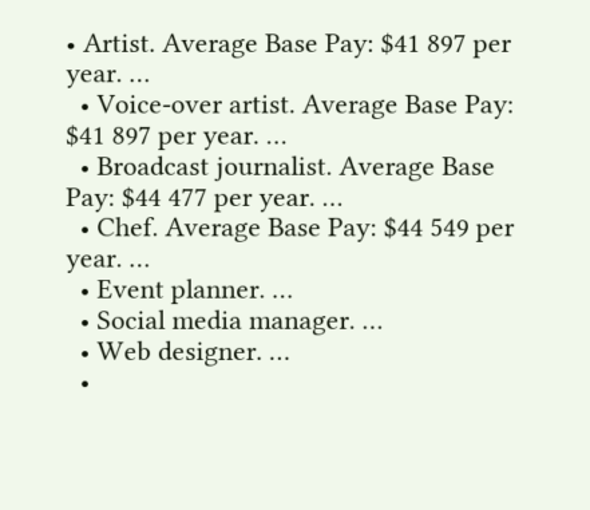• Artist. Average Base Pay: $41 897 per year. …
  • Voice-over artist. Average Base Pay: $41 897 per year. …
  • Broadcast journalist. Average Base Pay: $44 477 per year. …
  • Chef. Average Base Pay: $44 549 per year. …
  • Event planner. …
  • Social media manager. …
  • Web designer. …
  •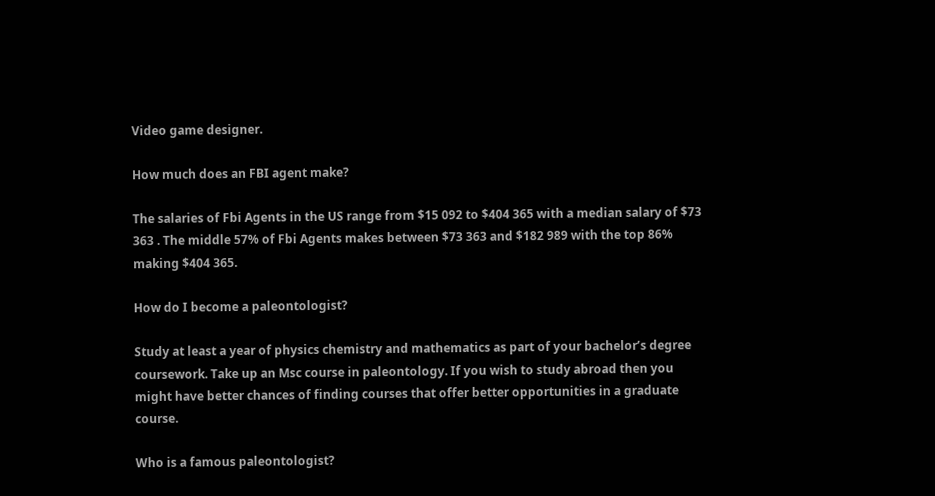Video game designer.

How much does an FBI agent make?

The salaries of Fbi Agents in the US range from $15 092 to $404 365 with a median salary of $73 363 . The middle 57% of Fbi Agents makes between $73 363 and $182 989 with the top 86% making $404 365.

How do I become a paleontologist?

Study at least a year of physics chemistry and mathematics as part of your bachelor’s degree coursework. Take up an Msc course in paleontology. If you wish to study abroad then you might have better chances of finding courses that offer better opportunities in a graduate course.

Who is a famous paleontologist?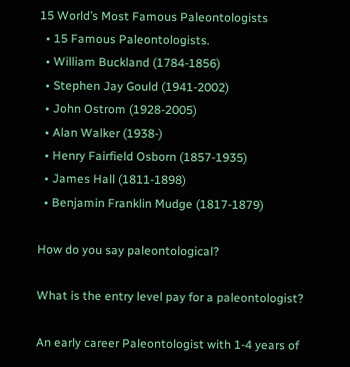15 World’s Most Famous Paleontologists
  • 15 Famous Paleontologists.
  • William Buckland (1784-1856)
  • Stephen Jay Gould (1941-2002)
  • John Ostrom (1928-2005)
  • Alan Walker (1938-)
  • Henry Fairfield Osborn (1857-1935)
  • James Hall (1811-1898)
  • Benjamin Franklin Mudge (1817-1879)

How do you say paleontological?

What is the entry level pay for a paleontologist?

An early career Paleontologist with 1-4 years of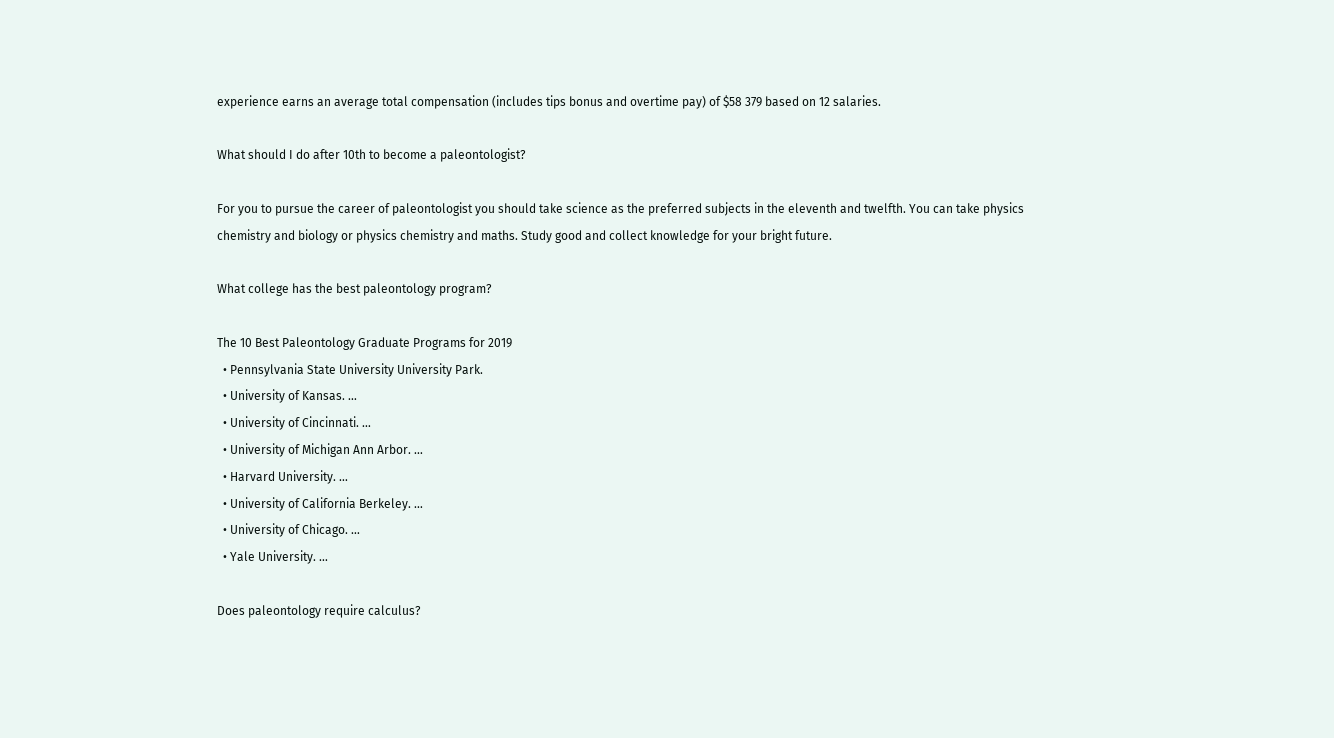experience earns an average total compensation (includes tips bonus and overtime pay) of $58 379 based on 12 salaries.

What should I do after 10th to become a paleontologist?

For you to pursue the career of paleontologist you should take science as the preferred subjects in the eleventh and twelfth. You can take physics chemistry and biology or physics chemistry and maths. Study good and collect knowledge for your bright future.

What college has the best paleontology program?

The 10 Best Paleontology Graduate Programs for 2019
  • Pennsylvania State University University Park.
  • University of Kansas. …
  • University of Cincinnati. …
  • University of Michigan Ann Arbor. …
  • Harvard University. …
  • University of California Berkeley. …
  • University of Chicago. …
  • Yale University. …

Does paleontology require calculus?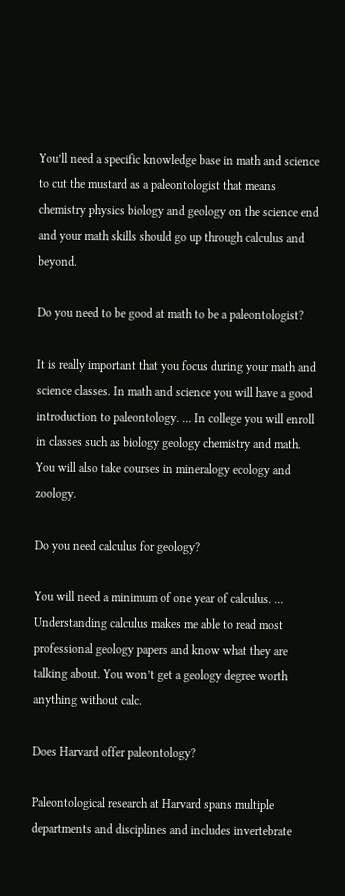You’ll need a specific knowledge base in math and science to cut the mustard as a paleontologist that means chemistry physics biology and geology on the science end and your math skills should go up through calculus and beyond.

Do you need to be good at math to be a paleontologist?

It is really important that you focus during your math and science classes. In math and science you will have a good introduction to paleontology. … In college you will enroll in classes such as biology geology chemistry and math. You will also take courses in mineralogy ecology and zoology.

Do you need calculus for geology?

You will need a minimum of one year of calculus. … Understanding calculus makes me able to read most professional geology papers and know what they are talking about. You won’t get a geology degree worth anything without calc.

Does Harvard offer paleontology?

Paleontological research at Harvard spans multiple departments and disciplines and includes invertebrate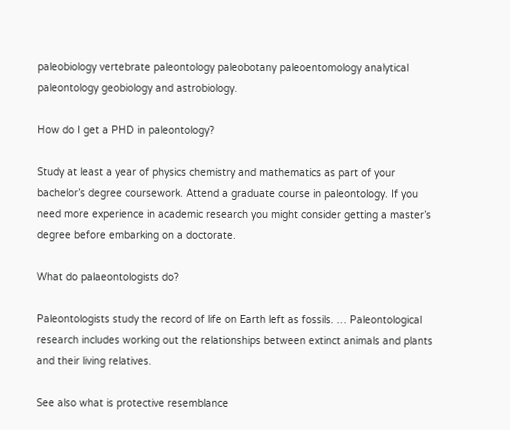paleobiology vertebrate paleontology paleobotany paleoentomology analytical paleontology geobiology and astrobiology.

How do I get a PHD in paleontology?

Study at least a year of physics chemistry and mathematics as part of your bachelor’s degree coursework. Attend a graduate course in paleontology. If you need more experience in academic research you might consider getting a master’s degree before embarking on a doctorate.

What do palaeontologists do?

Paleontologists study the record of life on Earth left as fossils. … Paleontological research includes working out the relationships between extinct animals and plants and their living relatives.

See also what is protective resemblance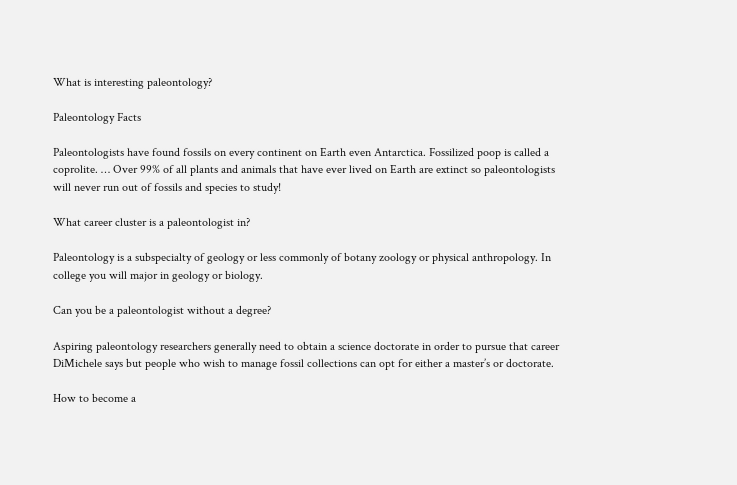What is interesting paleontology?

Paleontology Facts

Paleontologists have found fossils on every continent on Earth even Antarctica. Fossilized poop is called a coprolite. … Over 99% of all plants and animals that have ever lived on Earth are extinct so paleontologists will never run out of fossils and species to study!

What career cluster is a paleontologist in?

Paleontology is a subspecialty of geology or less commonly of botany zoology or physical anthropology. In college you will major in geology or biology.

Can you be a paleontologist without a degree?

Aspiring paleontology researchers generally need to obtain a science doctorate in order to pursue that career DiMichele says but people who wish to manage fossil collections can opt for either a master’s or doctorate.

How to become a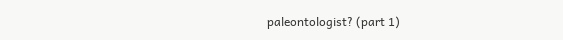paleontologist? (part 1)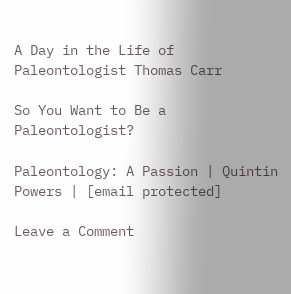A Day in the Life of Paleontologist Thomas Carr

So You Want to Be a Paleontologist?

Paleontology: A Passion | Quintin Powers | [email protected]

Leave a Comment